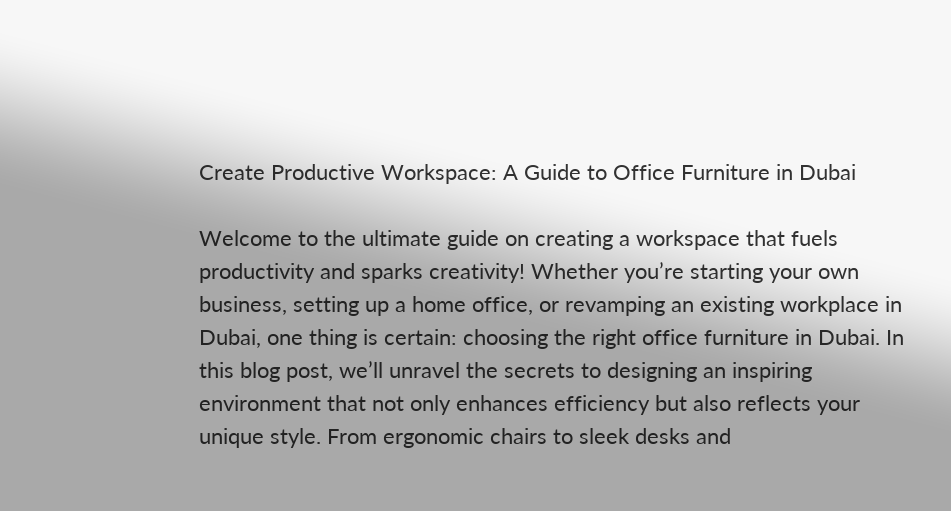Create Productive Workspace: A Guide to Office Furniture in Dubai

Welcome to the ultimate guide on creating a workspace that fuels productivity and sparks creativity! Whether you’re starting your own business, setting up a home office, or revamping an existing workplace in Dubai, one thing is certain: choosing the right office furniture in Dubai. In this blog post, we’ll unravel the secrets to designing an inspiring environment that not only enhances efficiency but also reflects your unique style. From ergonomic chairs to sleek desks and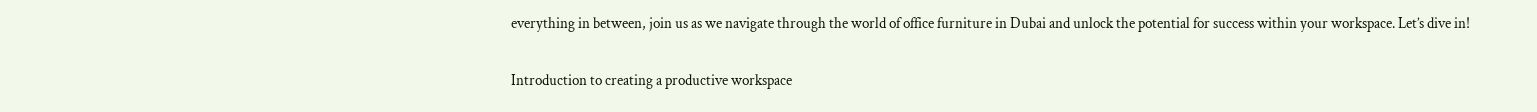everything in between, join us as we navigate through the world of office furniture in Dubai and unlock the potential for success within your workspace. Let’s dive in!

Introduction to creating a productive workspace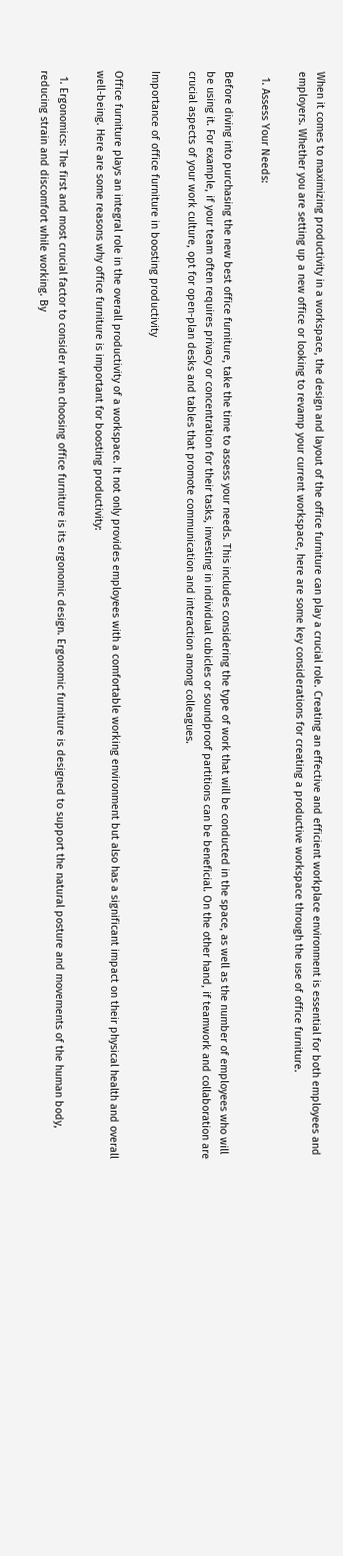When it comes to maximizing productivity in a workspace, the design and layout of the office furniture can play a crucial role. Creating an effective and efficient workplace environment is essential for both employees and employers. Whether you are setting up a new office or looking to revamp your current workspace, here are some key considerations for creating a productive workspace through the use of office furniture.

  1. Assess Your Needs:

Before diving into purchasing the new best office furniture, take the time to assess your needs. This includes considering the type of work that will be conducted in the space, as well as the number of employees who will be using it. For example, if your team often requires privacy or concentration for their tasks, investing in individual cubicles or soundproof partitions can be beneficial. On the other hand, if teamwork and collaboration are crucial aspects of your work culture, opt for open-plan desks and tables that promote communication and interaction among colleagues.

Importance of office furniture in boosting productivity

Office furniture plays an integral role in the overall productivity of a workspace. It not only provides employees with a comfortable working environment but also has a significant impact on their physical health and overall well-being. Here are some reasons why office furniture is important for boosting productivity:

  1. Ergonomics: The first and most crucial factor to consider when choosing office furniture is its ergonomic design. Ergonomic furniture is designed to support the natural posture and movements of the human body, reducing strain and discomfort while working. By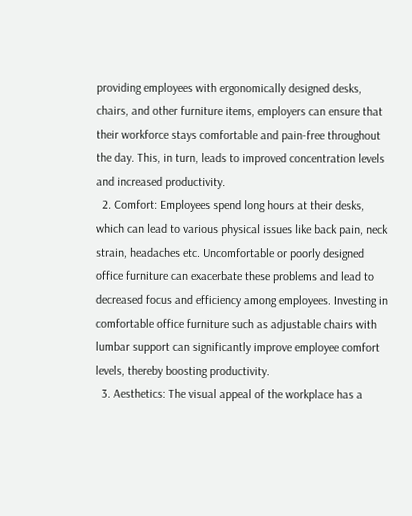providing employees with ergonomically designed desks, chairs, and other furniture items, employers can ensure that their workforce stays comfortable and pain-free throughout the day. This, in turn, leads to improved concentration levels and increased productivity.
  2. Comfort: Employees spend long hours at their desks, which can lead to various physical issues like back pain, neck strain, headaches etc. Uncomfortable or poorly designed office furniture can exacerbate these problems and lead to decreased focus and efficiency among employees. Investing in comfortable office furniture such as adjustable chairs with lumbar support can significantly improve employee comfort levels, thereby boosting productivity.
  3. Aesthetics: The visual appeal of the workplace has a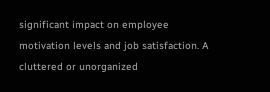significant impact on employee motivation levels and job satisfaction. A cluttered or unorganized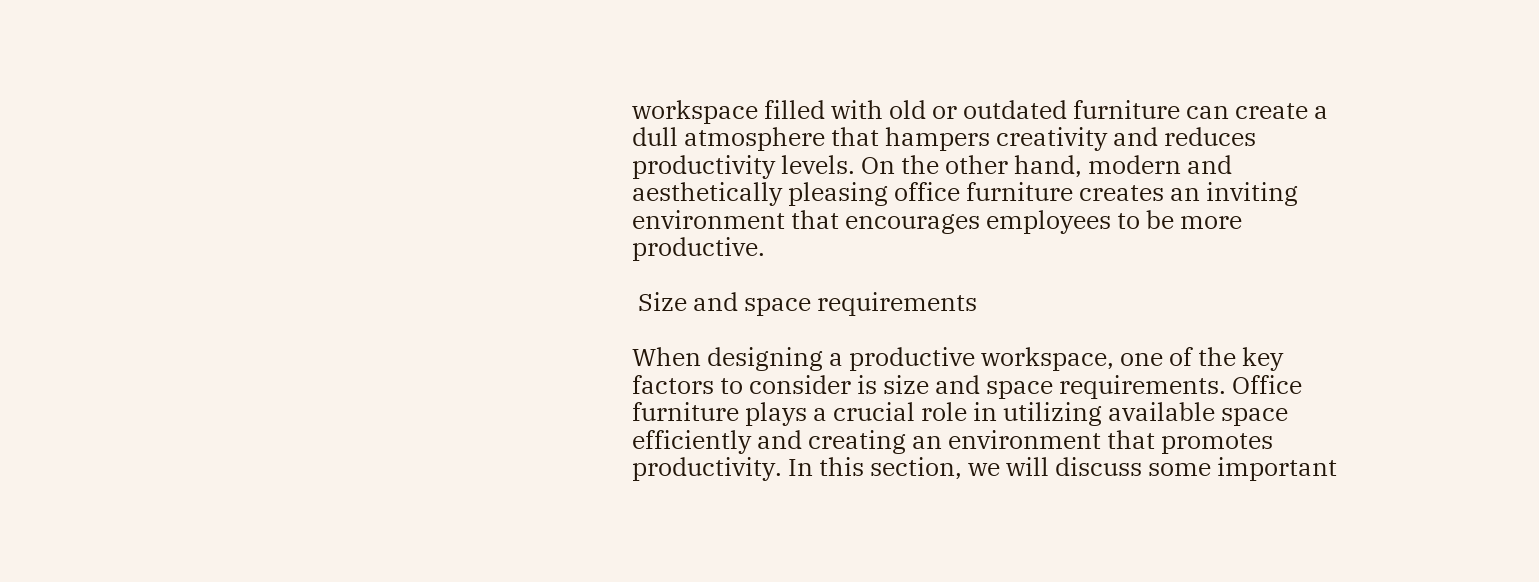workspace filled with old or outdated furniture can create a dull atmosphere that hampers creativity and reduces productivity levels. On the other hand, modern and aesthetically pleasing office furniture creates an inviting environment that encourages employees to be more productive.

 Size and space requirements

When designing a productive workspace, one of the key factors to consider is size and space requirements. Office furniture plays a crucial role in utilizing available space efficiently and creating an environment that promotes productivity. In this section, we will discuss some important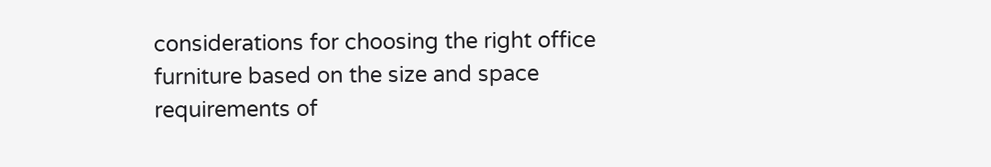considerations for choosing the right office furniture based on the size and space requirements of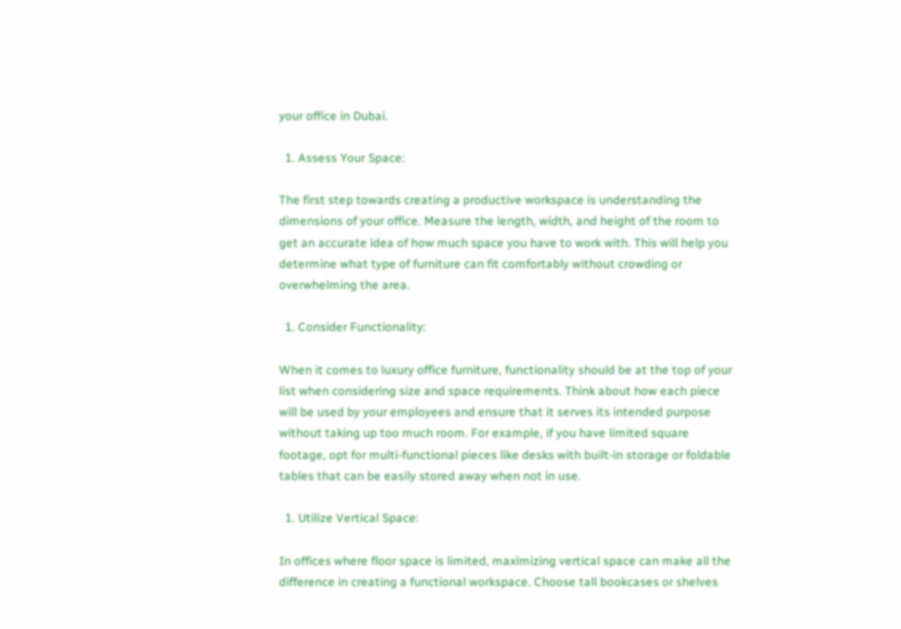your office in Dubai.

  1. Assess Your Space:

The first step towards creating a productive workspace is understanding the dimensions of your office. Measure the length, width, and height of the room to get an accurate idea of how much space you have to work with. This will help you determine what type of furniture can fit comfortably without crowding or overwhelming the area.

  1. Consider Functionality:

When it comes to luxury office furniture, functionality should be at the top of your list when considering size and space requirements. Think about how each piece will be used by your employees and ensure that it serves its intended purpose without taking up too much room. For example, if you have limited square footage, opt for multi-functional pieces like desks with built-in storage or foldable tables that can be easily stored away when not in use.

  1. Utilize Vertical Space:

In offices where floor space is limited, maximizing vertical space can make all the difference in creating a functional workspace. Choose tall bookcases or shelves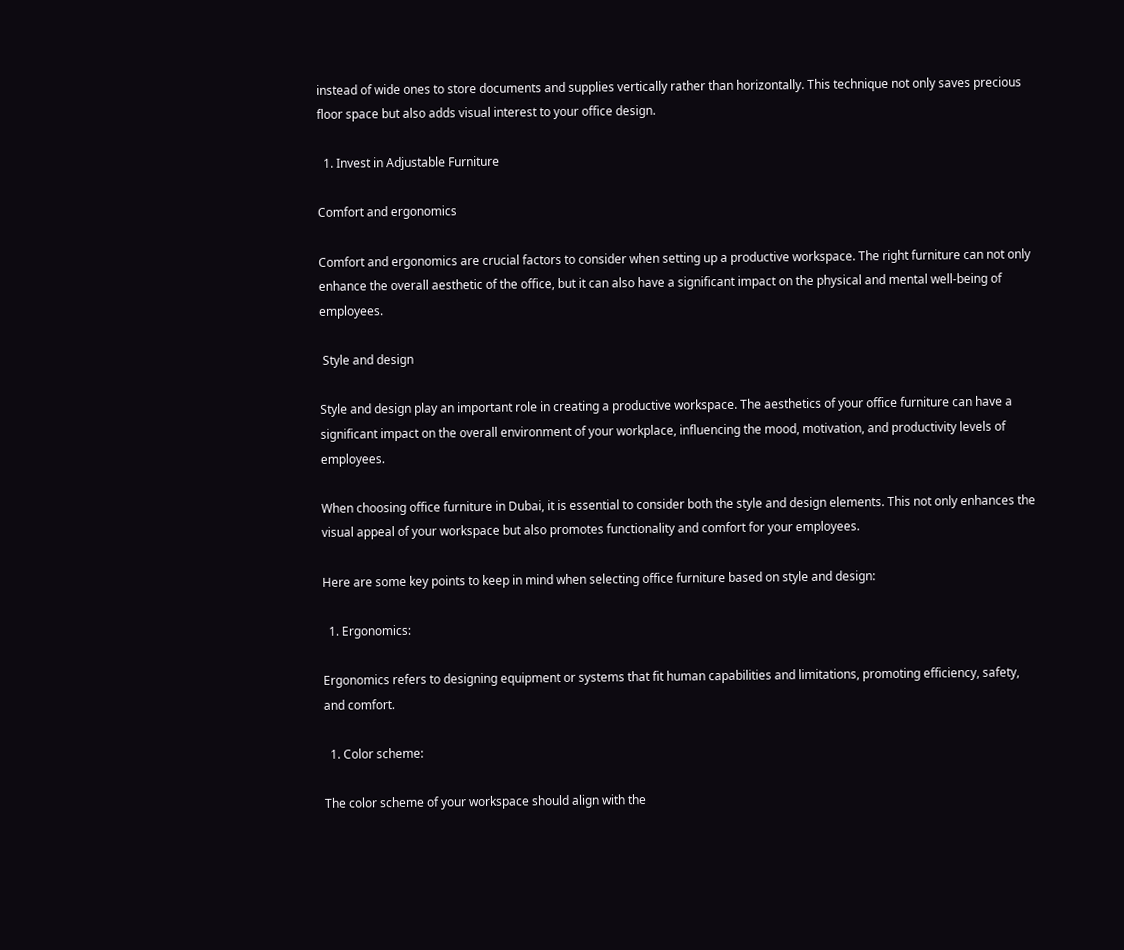instead of wide ones to store documents and supplies vertically rather than horizontally. This technique not only saves precious floor space but also adds visual interest to your office design.

  1. Invest in Adjustable Furniture

Comfort and ergonomics

Comfort and ergonomics are crucial factors to consider when setting up a productive workspace. The right furniture can not only enhance the overall aesthetic of the office, but it can also have a significant impact on the physical and mental well-being of employees.

 Style and design

Style and design play an important role in creating a productive workspace. The aesthetics of your office furniture can have a significant impact on the overall environment of your workplace, influencing the mood, motivation, and productivity levels of employees.

When choosing office furniture in Dubai, it is essential to consider both the style and design elements. This not only enhances the visual appeal of your workspace but also promotes functionality and comfort for your employees.

Here are some key points to keep in mind when selecting office furniture based on style and design:

  1. Ergonomics:

Ergonomics refers to designing equipment or systems that fit human capabilities and limitations, promoting efficiency, safety, and comfort.

  1. Color scheme:

The color scheme of your workspace should align with the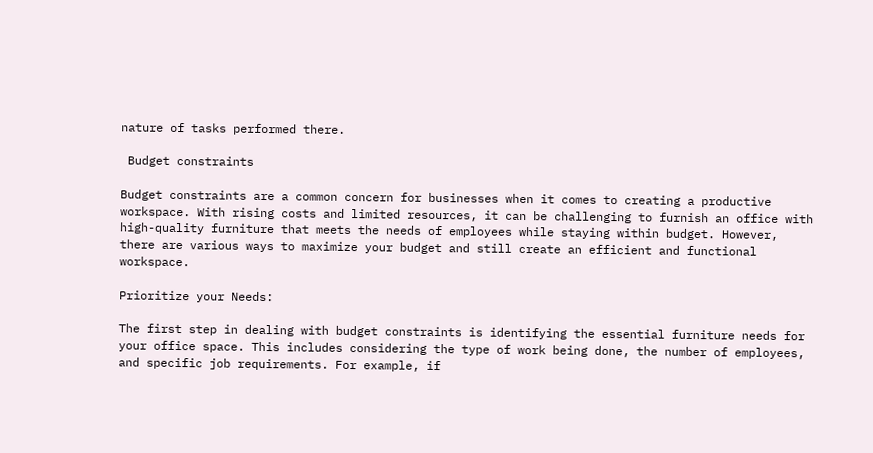nature of tasks performed there.

 Budget constraints

Budget constraints are a common concern for businesses when it comes to creating a productive workspace. With rising costs and limited resources, it can be challenging to furnish an office with high-quality furniture that meets the needs of employees while staying within budget. However, there are various ways to maximize your budget and still create an efficient and functional workspace.

Prioritize your Needs:

The first step in dealing with budget constraints is identifying the essential furniture needs for your office space. This includes considering the type of work being done, the number of employees, and specific job requirements. For example, if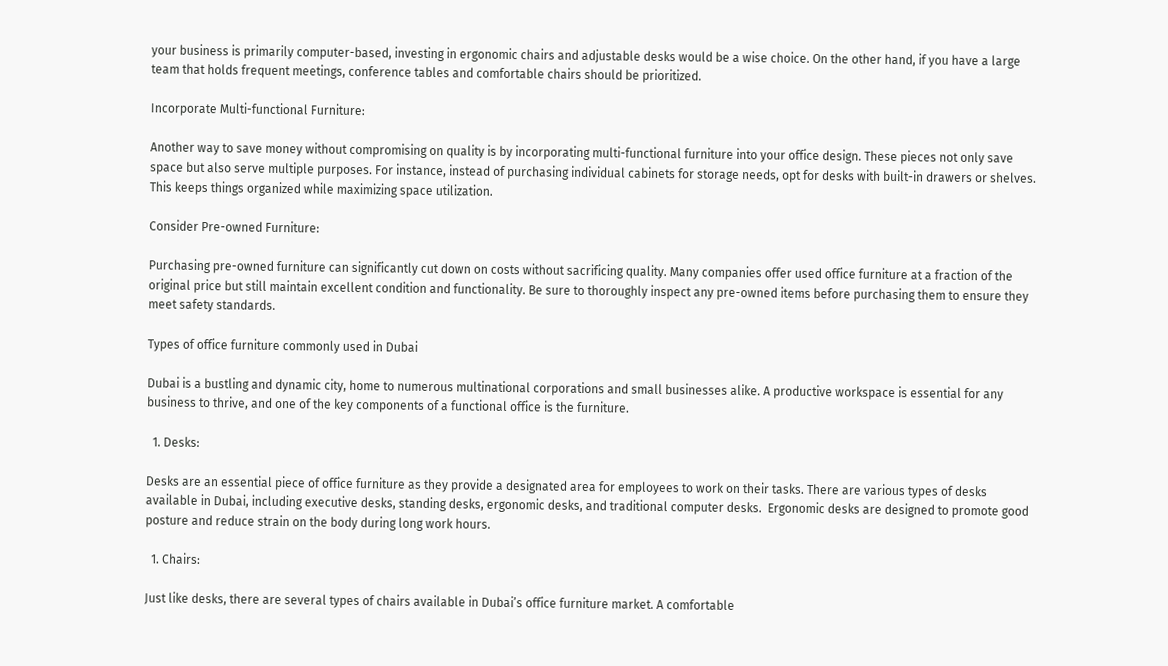your business is primarily computer-based, investing in ergonomic chairs and adjustable desks would be a wise choice. On the other hand, if you have a large team that holds frequent meetings, conference tables and comfortable chairs should be prioritized.

Incorporate Multi-functional Furniture:

Another way to save money without compromising on quality is by incorporating multi-functional furniture into your office design. These pieces not only save space but also serve multiple purposes. For instance, instead of purchasing individual cabinets for storage needs, opt for desks with built-in drawers or shelves. This keeps things organized while maximizing space utilization.

Consider Pre-owned Furniture:

Purchasing pre-owned furniture can significantly cut down on costs without sacrificing quality. Many companies offer used office furniture at a fraction of the original price but still maintain excellent condition and functionality. Be sure to thoroughly inspect any pre-owned items before purchasing them to ensure they meet safety standards.

Types of office furniture commonly used in Dubai

Dubai is a bustling and dynamic city, home to numerous multinational corporations and small businesses alike. A productive workspace is essential for any business to thrive, and one of the key components of a functional office is the furniture.

  1. Desks:

Desks are an essential piece of office furniture as they provide a designated area for employees to work on their tasks. There are various types of desks available in Dubai, including executive desks, standing desks, ergonomic desks, and traditional computer desks.  Ergonomic desks are designed to promote good posture and reduce strain on the body during long work hours.

  1. Chairs:

Just like desks, there are several types of chairs available in Dubai’s office furniture market. A comfortable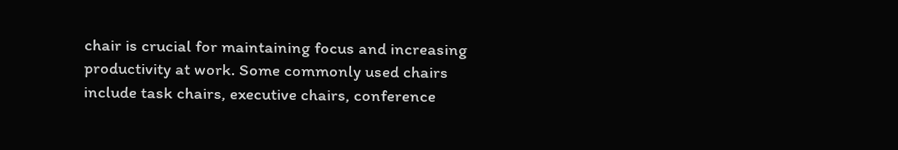chair is crucial for maintaining focus and increasing productivity at work. Some commonly used chairs include task chairs, executive chairs, conference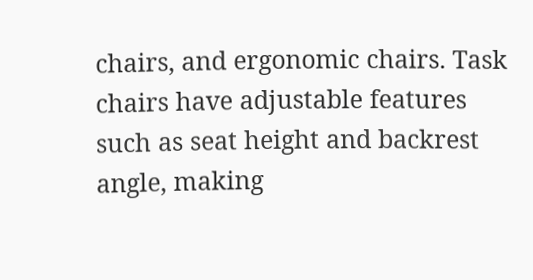chairs, and ergonomic chairs. Task chairs have adjustable features such as seat height and backrest angle, making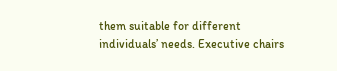them suitable for different individuals’ needs. Executive chairs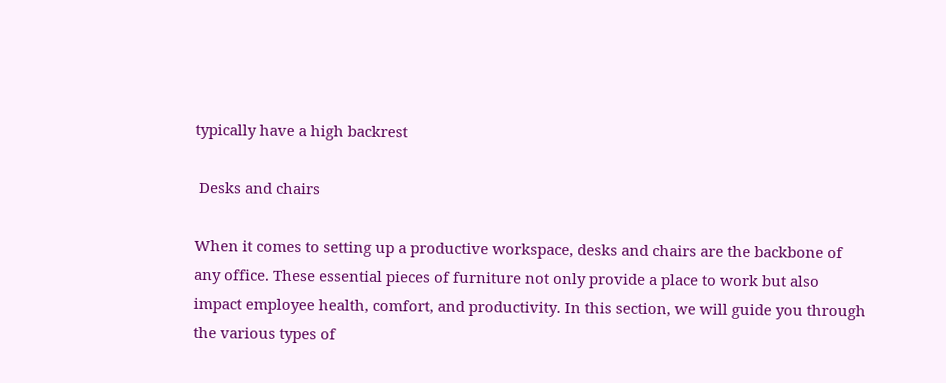typically have a high backrest

 Desks and chairs

When it comes to setting up a productive workspace, desks and chairs are the backbone of any office. These essential pieces of furniture not only provide a place to work but also impact employee health, comfort, and productivity. In this section, we will guide you through the various types of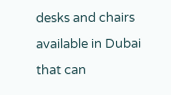desks and chairs available in Dubai that can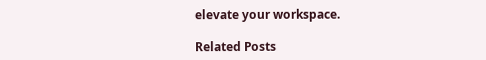elevate your workspace.

Related Posts